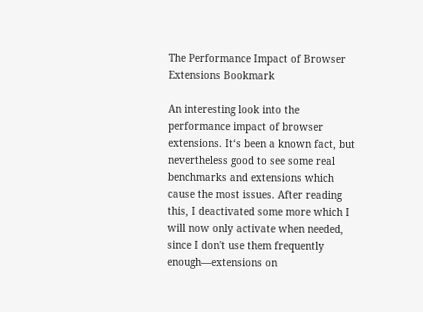The Performance Impact of Browser Extensions Bookmark

An interesting look into the performance impact of browser extensions. It‘s been a known fact, but nevertheless good to see some real benchmarks and extensions which cause the most issues. After reading this, I deactivated some more which I will now only activate when needed, since I don't use them frequently enough—extensions on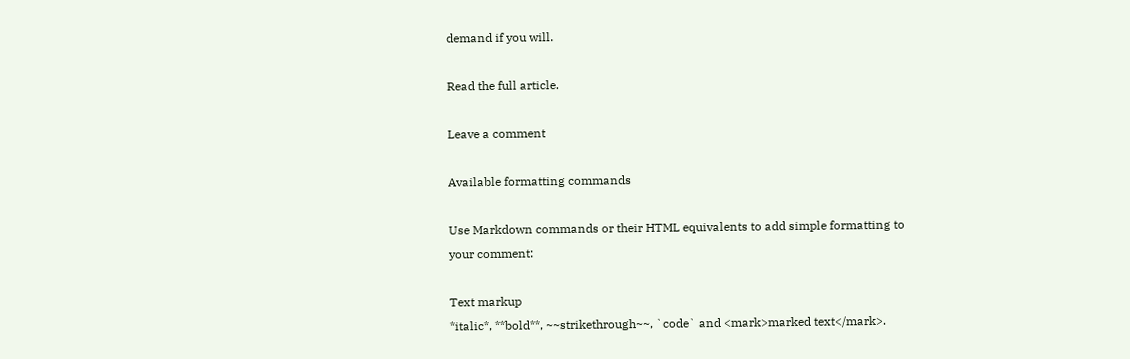demand if you will.

Read the full article.

Leave a comment

Available formatting commands

Use Markdown commands or their HTML equivalents to add simple formatting to your comment:

Text markup
*italic*, **bold**, ~~strikethrough~~, `code` and <mark>marked text</mark>.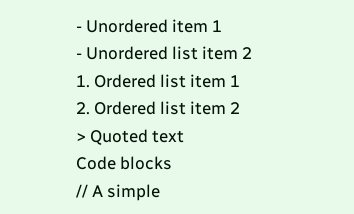- Unordered item 1
- Unordered list item 2
1. Ordered list item 1
2. Ordered list item 2
> Quoted text
Code blocks
// A simple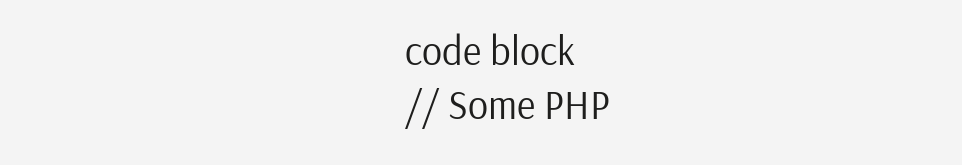code block
// Some PHP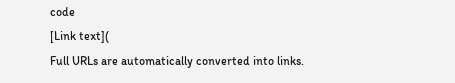code
[Link text](
Full URLs are automatically converted into links.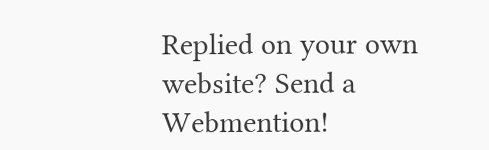Replied on your own website? Send a Webmention!